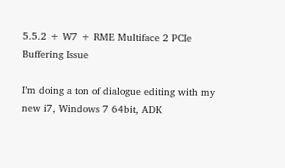5.5.2 + W7 + RME Multiface 2 PCIe Buffering Issue

I’m doing a ton of dialogue editing with my new i7, Windows 7 64bit, ADK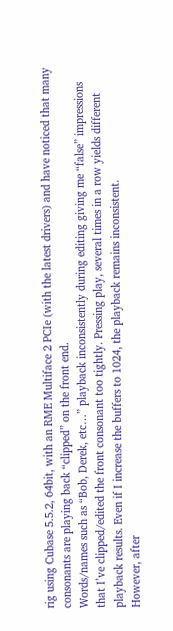rig using Cubase 5.5.2, 64bit, with an RME Multiface 2 PCIe (with the latest drivers) and have noticed that many consonants are playing back “clipped” on the front end.
Words/names such as “Bob, Derek, etc…” playback inconsistently during editing giving me “false” impressions that I’ve clipped/edited the front consonant too tightly. Pressing play, several times in a row yields different playback results. Even if I increase the buffers to 1024, the playback remains inconsistent.
However, after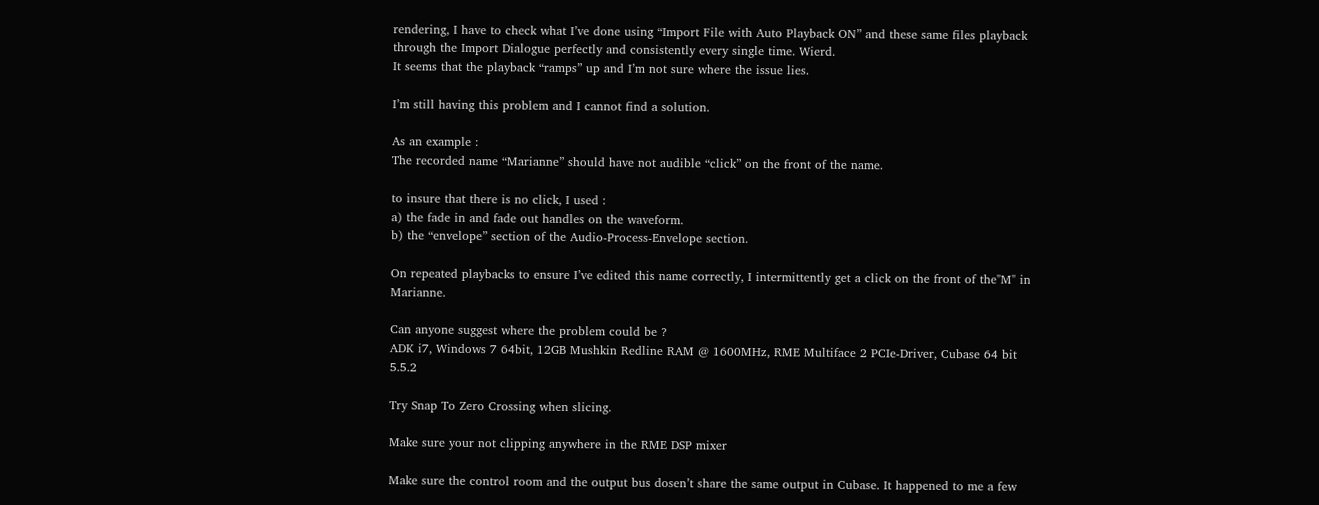rendering, I have to check what I’ve done using “Import File with Auto Playback ON” and these same files playback through the Import Dialogue perfectly and consistently every single time. Wierd.
It seems that the playback “ramps” up and I’m not sure where the issue lies.

I’m still having this problem and I cannot find a solution.

As an example :
The recorded name “Marianne” should have not audible “click” on the front of the name.

to insure that there is no click, I used :
a) the fade in and fade out handles on the waveform.
b) the “envelope” section of the Audio-Process-Envelope section.

On repeated playbacks to ensure I’ve edited this name correctly, I intermittently get a click on the front of the"M" in Marianne.

Can anyone suggest where the problem could be ?
ADK i7, Windows 7 64bit, 12GB Mushkin Redline RAM @ 1600MHz, RME Multiface 2 PCIe-Driver, Cubase 64 bit 5.5.2

Try Snap To Zero Crossing when slicing.

Make sure your not clipping anywhere in the RME DSP mixer

Make sure the control room and the output bus dosen’t share the same output in Cubase. It happened to me a few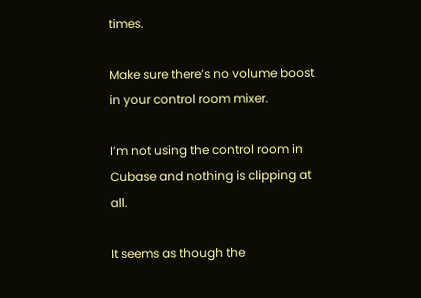times.

Make sure there’s no volume boost in your control room mixer.

I’m not using the control room in Cubase and nothing is clipping at all.

It seems as though the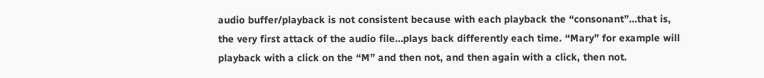audio buffer/playback is not consistent because with each playback the “consonant”…that is, the very first attack of the audio file…plays back differently each time. “Mary” for example will playback with a click on the “M” and then not, and then again with a click, then not.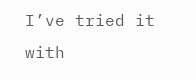I’ve tried it with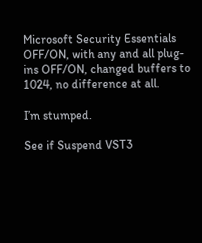Microsoft Security Essentials OFF/ON, with any and all plug-ins OFF/ON, changed buffers to 1024, no difference at all.

I’m stumped.

See if Suspend VST3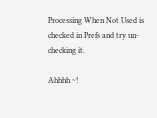Processing When Not Used is checked in Prefs and try un-checking it.

Ahhhh ~!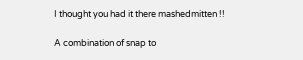I thought you had it there mashedmitten !!

A combination of snap to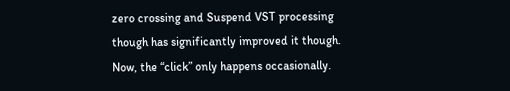zero crossing and Suspend VST processing though has significantly improved it though. Now, the “click” only happens occasionally.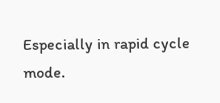Especially in rapid cycle mode.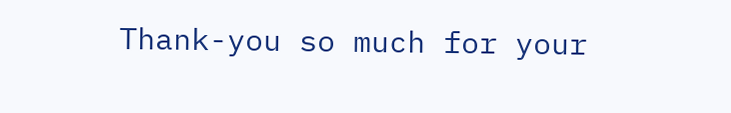Thank-you so much for your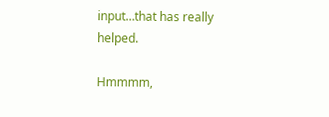input…that has really helped.

Hmmmm,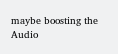maybe boosting the Audio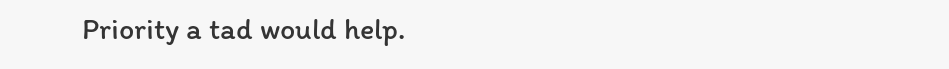Priority a tad would help.